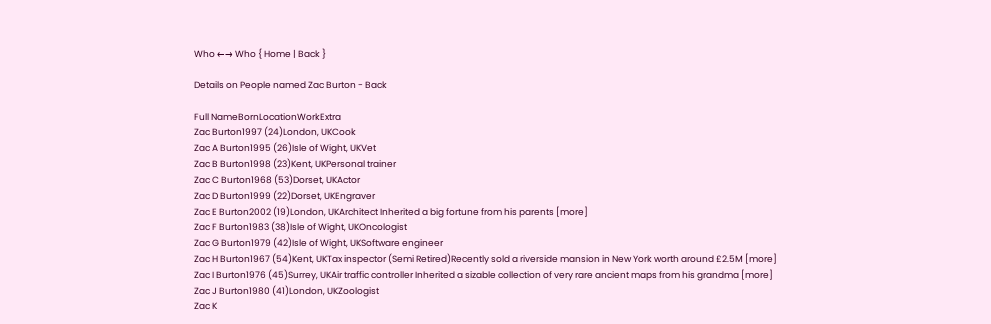Who ←→ Who { Home | Back }

Details on People named Zac Burton - Back

Full NameBornLocationWorkExtra
Zac Burton1997 (24)London, UKCook
Zac A Burton1995 (26)Isle of Wight, UKVet
Zac B Burton1998 (23)Kent, UKPersonal trainer
Zac C Burton1968 (53)Dorset, UKActor
Zac D Burton1999 (22)Dorset, UKEngraver
Zac E Burton2002 (19)London, UKArchitect Inherited a big fortune from his parents [more]
Zac F Burton1983 (38)Isle of Wight, UKOncologist
Zac G Burton1979 (42)Isle of Wight, UKSoftware engineer
Zac H Burton1967 (54)Kent, UKTax inspector (Semi Retired)Recently sold a riverside mansion in New York worth around £2.5M [more]
Zac I Burton1976 (45)Surrey, UKAir traffic controller Inherited a sizable collection of very rare ancient maps from his grandma [more]
Zac J Burton1980 (41)London, UKZoologist
Zac K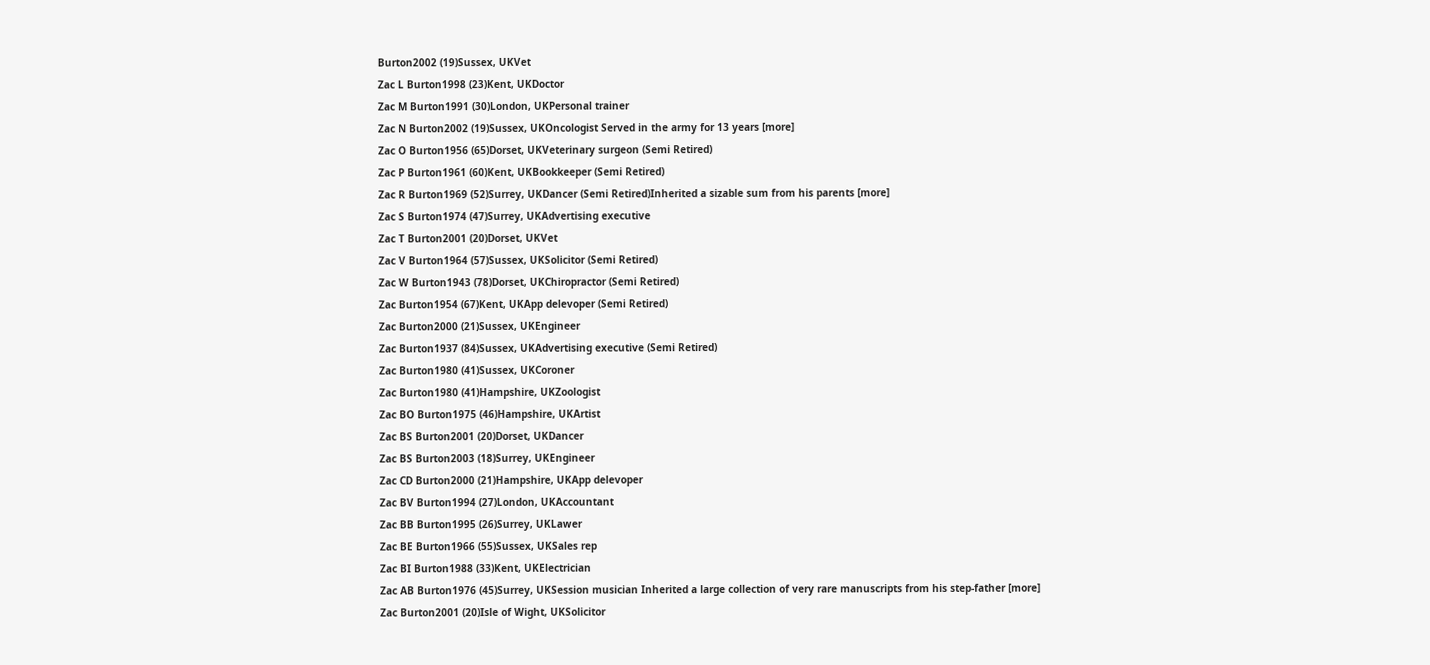Burton2002 (19)Sussex, UKVet
Zac L Burton1998 (23)Kent, UKDoctor
Zac M Burton1991 (30)London, UKPersonal trainer
Zac N Burton2002 (19)Sussex, UKOncologist Served in the army for 13 years [more]
Zac O Burton1956 (65)Dorset, UKVeterinary surgeon (Semi Retired)
Zac P Burton1961 (60)Kent, UKBookkeeper (Semi Retired)
Zac R Burton1969 (52)Surrey, UKDancer (Semi Retired)Inherited a sizable sum from his parents [more]
Zac S Burton1974 (47)Surrey, UKAdvertising executive
Zac T Burton2001 (20)Dorset, UKVet
Zac V Burton1964 (57)Sussex, UKSolicitor (Semi Retired)
Zac W Burton1943 (78)Dorset, UKChiropractor (Semi Retired)
Zac Burton1954 (67)Kent, UKApp delevoper (Semi Retired)
Zac Burton2000 (21)Sussex, UKEngineer
Zac Burton1937 (84)Sussex, UKAdvertising executive (Semi Retired)
Zac Burton1980 (41)Sussex, UKCoroner
Zac Burton1980 (41)Hampshire, UKZoologist
Zac BO Burton1975 (46)Hampshire, UKArtist
Zac BS Burton2001 (20)Dorset, UKDancer
Zac BS Burton2003 (18)Surrey, UKEngineer
Zac CD Burton2000 (21)Hampshire, UKApp delevoper
Zac BV Burton1994 (27)London, UKAccountant
Zac BB Burton1995 (26)Surrey, UKLawer
Zac BE Burton1966 (55)Sussex, UKSales rep
Zac BI Burton1988 (33)Kent, UKElectrician
Zac AB Burton1976 (45)Surrey, UKSession musician Inherited a large collection of very rare manuscripts from his step-father [more]
Zac Burton2001 (20)Isle of Wight, UKSolicitor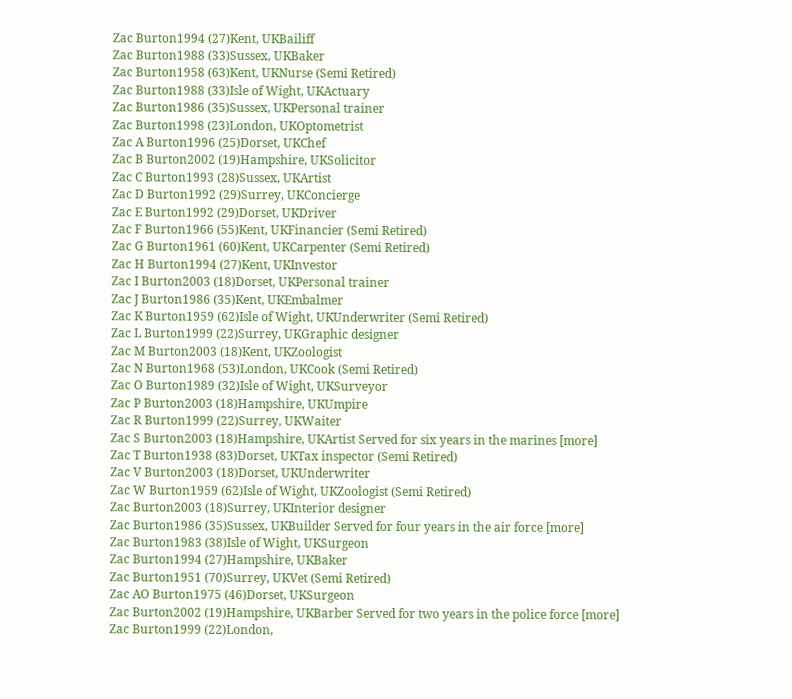Zac Burton1994 (27)Kent, UKBailiff
Zac Burton1988 (33)Sussex, UKBaker
Zac Burton1958 (63)Kent, UKNurse (Semi Retired)
Zac Burton1988 (33)Isle of Wight, UKActuary
Zac Burton1986 (35)Sussex, UKPersonal trainer
Zac Burton1998 (23)London, UKOptometrist
Zac A Burton1996 (25)Dorset, UKChef
Zac B Burton2002 (19)Hampshire, UKSolicitor
Zac C Burton1993 (28)Sussex, UKArtist
Zac D Burton1992 (29)Surrey, UKConcierge
Zac E Burton1992 (29)Dorset, UKDriver
Zac F Burton1966 (55)Kent, UKFinancier (Semi Retired)
Zac G Burton1961 (60)Kent, UKCarpenter (Semi Retired)
Zac H Burton1994 (27)Kent, UKInvestor
Zac I Burton2003 (18)Dorset, UKPersonal trainer
Zac J Burton1986 (35)Kent, UKEmbalmer
Zac K Burton1959 (62)Isle of Wight, UKUnderwriter (Semi Retired)
Zac L Burton1999 (22)Surrey, UKGraphic designer
Zac M Burton2003 (18)Kent, UKZoologist
Zac N Burton1968 (53)London, UKCook (Semi Retired)
Zac O Burton1989 (32)Isle of Wight, UKSurveyor
Zac P Burton2003 (18)Hampshire, UKUmpire
Zac R Burton1999 (22)Surrey, UKWaiter
Zac S Burton2003 (18)Hampshire, UKArtist Served for six years in the marines [more]
Zac T Burton1938 (83)Dorset, UKTax inspector (Semi Retired)
Zac V Burton2003 (18)Dorset, UKUnderwriter
Zac W Burton1959 (62)Isle of Wight, UKZoologist (Semi Retired)
Zac Burton2003 (18)Surrey, UKInterior designer
Zac Burton1986 (35)Sussex, UKBuilder Served for four years in the air force [more]
Zac Burton1983 (38)Isle of Wight, UKSurgeon
Zac Burton1994 (27)Hampshire, UKBaker
Zac Burton1951 (70)Surrey, UKVet (Semi Retired)
Zac AO Burton1975 (46)Dorset, UKSurgeon
Zac Burton2002 (19)Hampshire, UKBarber Served for two years in the police force [more]
Zac Burton1999 (22)London,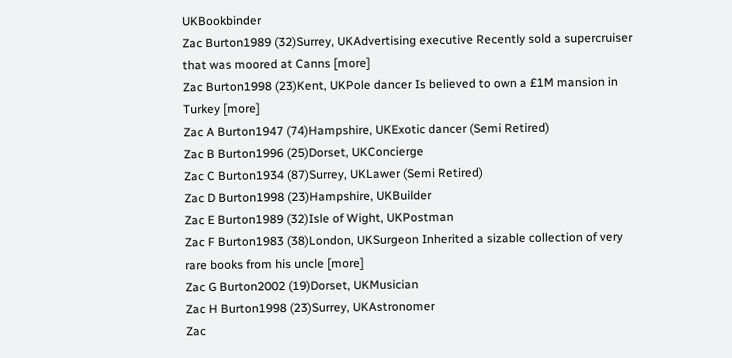UKBookbinder
Zac Burton1989 (32)Surrey, UKAdvertising executive Recently sold a supercruiser that was moored at Canns [more]
Zac Burton1998 (23)Kent, UKPole dancer Is believed to own a £1M mansion in Turkey [more]
Zac A Burton1947 (74)Hampshire, UKExotic dancer (Semi Retired)
Zac B Burton1996 (25)Dorset, UKConcierge
Zac C Burton1934 (87)Surrey, UKLawer (Semi Retired)
Zac D Burton1998 (23)Hampshire, UKBuilder
Zac E Burton1989 (32)Isle of Wight, UKPostman
Zac F Burton1983 (38)London, UKSurgeon Inherited a sizable collection of very rare books from his uncle [more]
Zac G Burton2002 (19)Dorset, UKMusician
Zac H Burton1998 (23)Surrey, UKAstronomer
Zac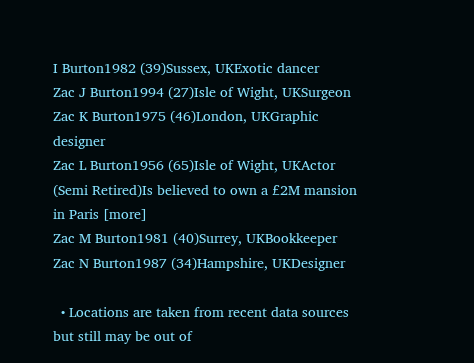I Burton1982 (39)Sussex, UKExotic dancer
Zac J Burton1994 (27)Isle of Wight, UKSurgeon
Zac K Burton1975 (46)London, UKGraphic designer
Zac L Burton1956 (65)Isle of Wight, UKActor (Semi Retired)Is believed to own a £2M mansion in Paris [more]
Zac M Burton1981 (40)Surrey, UKBookkeeper
Zac N Burton1987 (34)Hampshire, UKDesigner

  • Locations are taken from recent data sources but still may be out of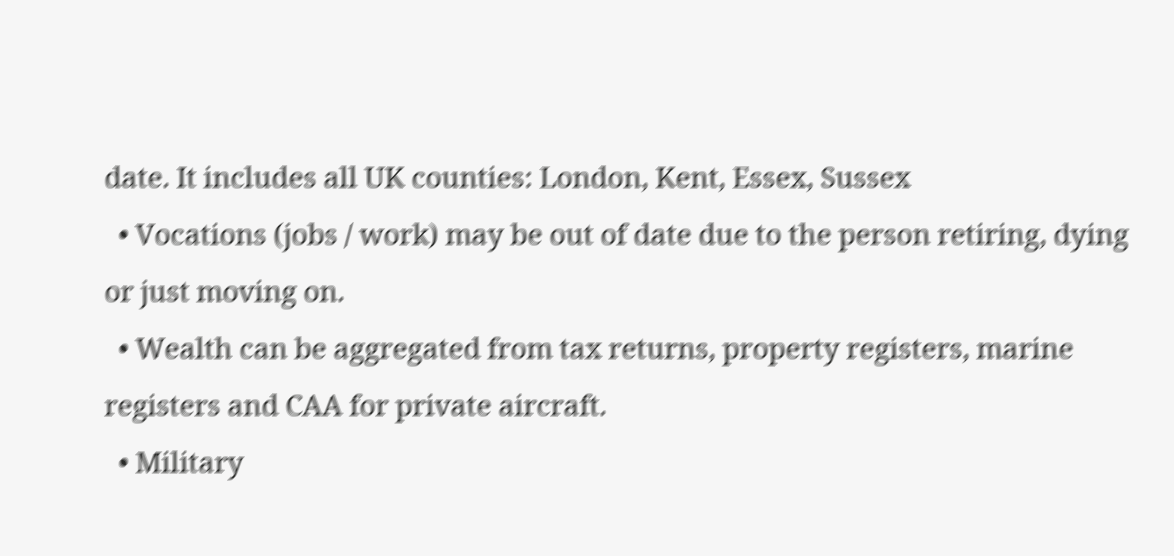date. It includes all UK counties: London, Kent, Essex, Sussex
  • Vocations (jobs / work) may be out of date due to the person retiring, dying or just moving on.
  • Wealth can be aggregated from tax returns, property registers, marine registers and CAA for private aircraft.
  • Military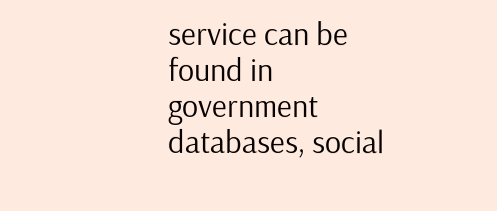service can be found in government databases, social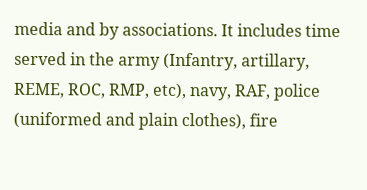media and by associations. It includes time served in the army (Infantry, artillary, REME, ROC, RMP, etc), navy, RAF, police (uniformed and plain clothes), fire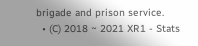brigade and prison service.
  • (C) 2018 ~ 2021 XR1 - Stats